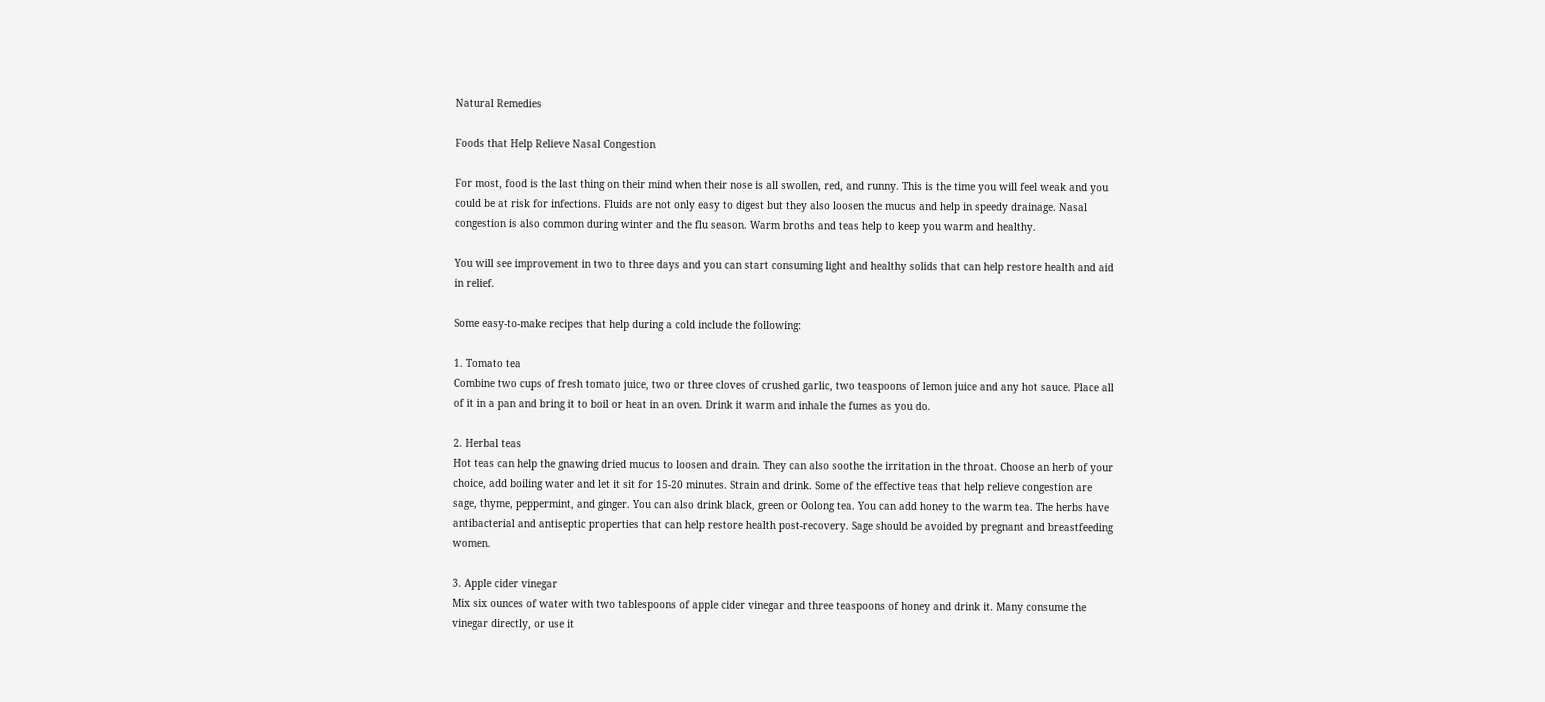Natural Remedies

Foods that Help Relieve Nasal Congestion

For most, food is the last thing on their mind when their nose is all swollen, red, and runny. This is the time you will feel weak and you could be at risk for infections. Fluids are not only easy to digest but they also loosen the mucus and help in speedy drainage. Nasal congestion is also common during winter and the flu season. Warm broths and teas help to keep you warm and healthy.

You will see improvement in two to three days and you can start consuming light and healthy solids that can help restore health and aid in relief.

Some easy-to-make recipes that help during a cold include the following:

1. Tomato tea
Combine two cups of fresh tomato juice, two or three cloves of crushed garlic, two teaspoons of lemon juice and any hot sauce. Place all of it in a pan and bring it to boil or heat in an oven. Drink it warm and inhale the fumes as you do.

2. Herbal teas
Hot teas can help the gnawing dried mucus to loosen and drain. They can also soothe the irritation in the throat. Choose an herb of your choice, add boiling water and let it sit for 15-20 minutes. Strain and drink. Some of the effective teas that help relieve congestion are sage, thyme, peppermint, and ginger. You can also drink black, green or Oolong tea. You can add honey to the warm tea. The herbs have antibacterial and antiseptic properties that can help restore health post-recovery. Sage should be avoided by pregnant and breastfeeding women.

3. Apple cider vinegar
Mix six ounces of water with two tablespoons of apple cider vinegar and three teaspoons of honey and drink it. Many consume the vinegar directly, or use it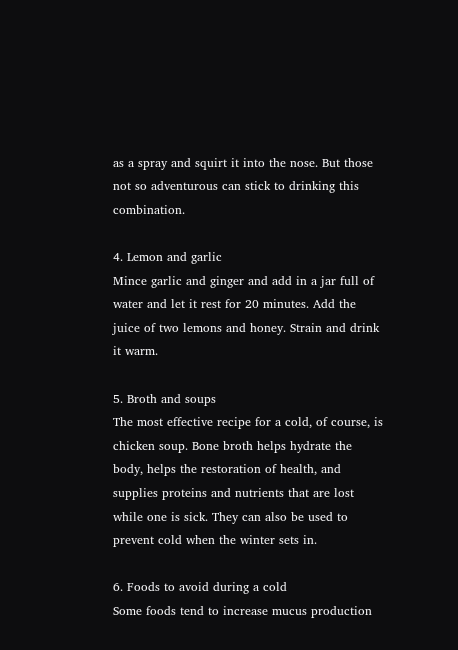as a spray and squirt it into the nose. But those not so adventurous can stick to drinking this combination.

4. Lemon and garlic
Mince garlic and ginger and add in a jar full of water and let it rest for 20 minutes. Add the juice of two lemons and honey. Strain and drink it warm.

5. Broth and soups
The most effective recipe for a cold, of course, is chicken soup. Bone broth helps hydrate the body, helps the restoration of health, and supplies proteins and nutrients that are lost while one is sick. They can also be used to prevent cold when the winter sets in.

6. Foods to avoid during a cold
Some foods tend to increase mucus production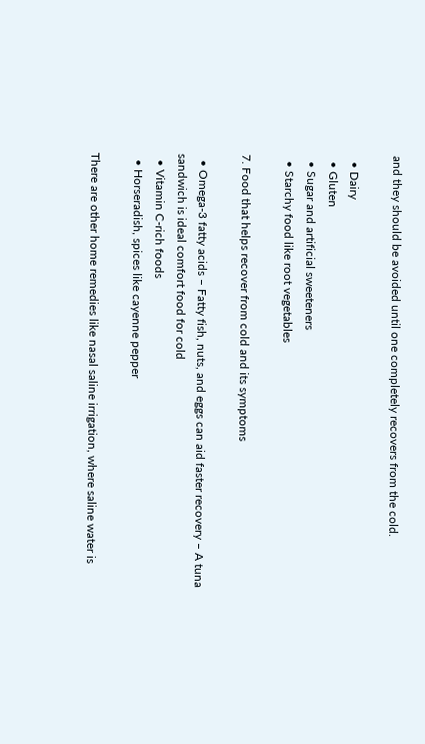and they should be avoided until one completely recovers from the cold.

  • Dairy
  • Gluten
  • Sugar and artificial sweeteners
  • Starchy food like root vegetables

7. Food that helps recover from cold and its symptoms

  • Omega-3 fatty acids – Fatty fish, nuts, and eggs can aid faster recovery – A tuna sandwich is ideal comfort food for cold
  • Vitamin C-rich foods
  • Horseradish, spices like cayenne pepper

There are other home remedies like nasal saline irrigation, where saline water is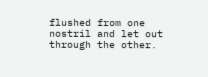flushed from one nostril and let out through the other.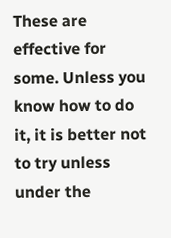These are effective for some. Unless you know how to do it, it is better not to try unless under the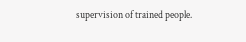supervision of trained people.